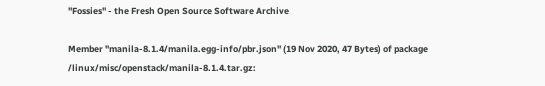"Fossies" - the Fresh Open Source Software Archive

Member "manila-8.1.4/manila.egg-info/pbr.json" (19 Nov 2020, 47 Bytes) of package /linux/misc/openstack/manila-8.1.4.tar.gz: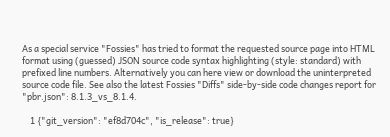As a special service "Fossies" has tried to format the requested source page into HTML format using (guessed) JSON source code syntax highlighting (style: standard) with prefixed line numbers. Alternatively you can here view or download the uninterpreted source code file. See also the latest Fossies "Diffs" side-by-side code changes report for "pbr.json": 8.1.3_vs_8.1.4.

    1 {"git_version": "ef8d704c", "is_release": true}